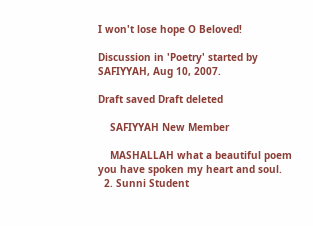I won't lose hope O Beloved!

Discussion in 'Poetry' started by SAFIYYAH, Aug 10, 2007.

Draft saved Draft deleted

    SAFIYYAH New Member

    MASHALLAH what a beautiful poem you have spoken my heart and soul.
  2. Sunni Student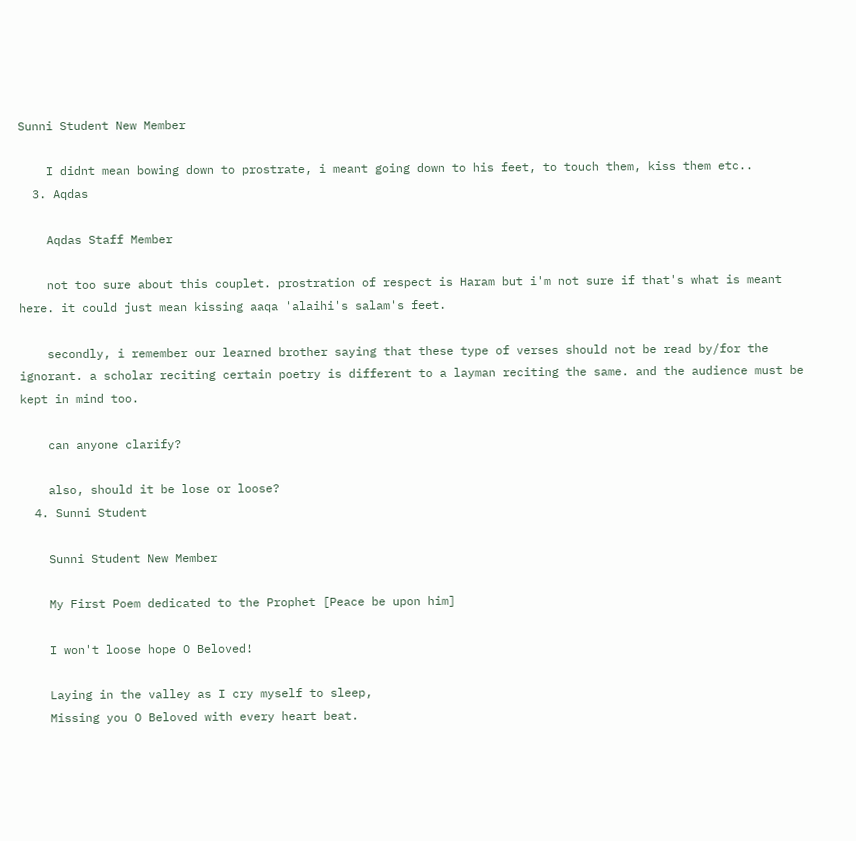Sunni Student New Member

    I didnt mean bowing down to prostrate, i meant going down to his feet, to touch them, kiss them etc..
  3. Aqdas

    Aqdas Staff Member

    not too sure about this couplet. prostration of respect is Haram but i'm not sure if that's what is meant here. it could just mean kissing aaqa 'alaihi's salam's feet.

    secondly, i remember our learned brother saying that these type of verses should not be read by/for the ignorant. a scholar reciting certain poetry is different to a layman reciting the same. and the audience must be kept in mind too.

    can anyone clarify?

    also, should it be lose or loose?
  4. Sunni Student

    Sunni Student New Member

    My First Poem dedicated to the Prophet [Peace be upon him]

    I won't loose hope O Beloved!

    Laying in the valley as I cry myself to sleep,
    Missing you O Beloved with every heart beat.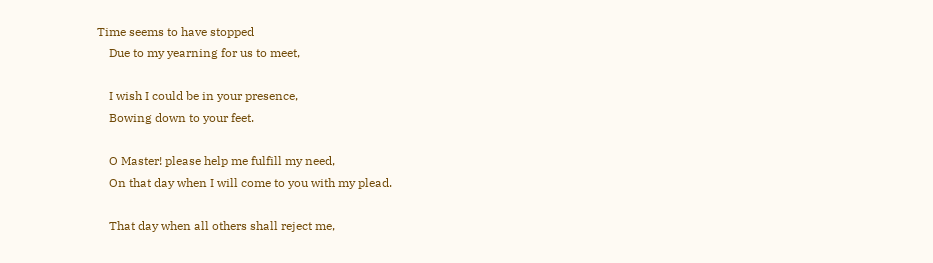Time seems to have stopped
    Due to my yearning for us to meet,

    I wish I could be in your presence,
    Bowing down to your feet.

    O Master! please help me fulfill my need,
    On that day when I will come to you with my plead.

    That day when all others shall reject me,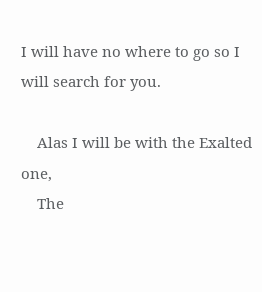I will have no where to go so I will search for you.

    Alas I will be with the Exalted one,
    The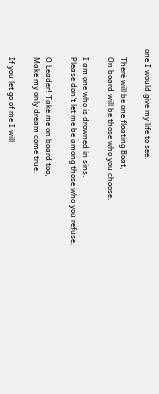one I would give my life to see.

    There will be one floating Boat,
    On board will be those who you choose.

    I am one who is drowned in sins.
    Please don't let me be among those who you refuse.

    O Leader! Take me on board too,
    Make my only dream come true.

    If you let go of me I will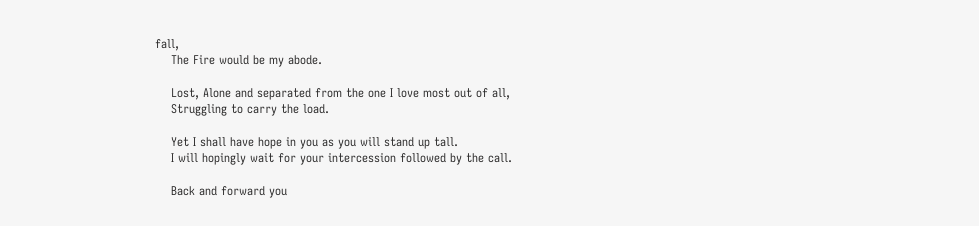fall,
    The Fire would be my abode.

    Lost, Alone and separated from the one I love most out of all,
    Struggling to carry the load.

    Yet I shall have hope in you as you will stand up tall.
    I will hopingly wait for your intercession followed by the call.

    Back and forward you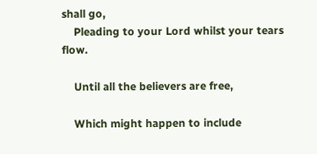shall go,
    Pleading to your Lord whilst your tears flow.

    Until all the believers are free,

    Which might happen to include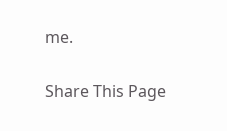me.


Share This Page